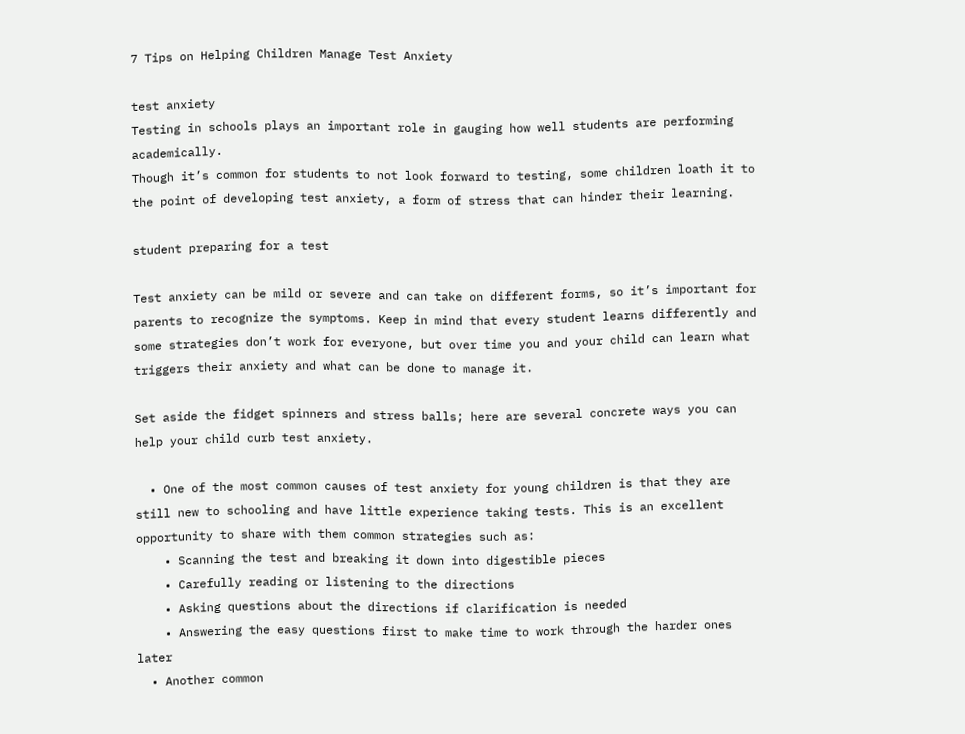7 Tips on Helping Children Manage Test Anxiety

test anxiety
Testing in schools plays an important role in gauging how well students are performing academically.
Though it’s common for students to not look forward to testing, some children loath it to the point of developing test anxiety, a form of stress that can hinder their learning.

student preparing for a test

Test anxiety can be mild or severe and can take on different forms, so it’s important for parents to recognize the symptoms. Keep in mind that every student learns differently and some strategies don’t work for everyone, but over time you and your child can learn what triggers their anxiety and what can be done to manage it.

Set aside the fidget spinners and stress balls; here are several concrete ways you can help your child curb test anxiety.

  • One of the most common causes of test anxiety for young children is that they are still new to schooling and have little experience taking tests. This is an excellent opportunity to share with them common strategies such as:
    • Scanning the test and breaking it down into digestible pieces
    • Carefully reading or listening to the directions
    • Asking questions about the directions if clarification is needed
    • Answering the easy questions first to make time to work through the harder ones later
  • Another common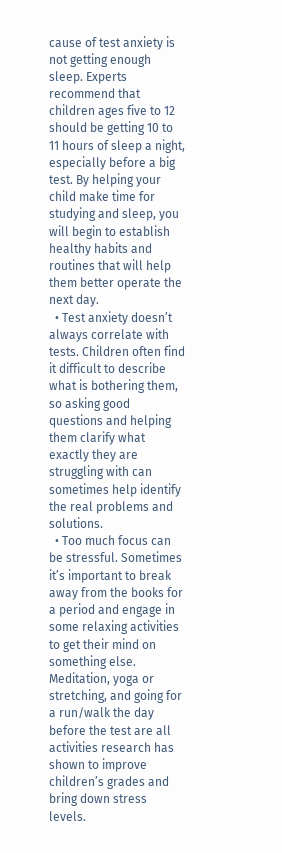cause of test anxiety is not getting enough sleep. Experts recommend that children ages five to 12 should be getting 10 to 11 hours of sleep a night, especially before a big test. By helping your child make time for studying and sleep, you will begin to establish healthy habits and routines that will help them better operate the next day.
  • Test anxiety doesn’t always correlate with tests. Children often find it difficult to describe what is bothering them, so asking good questions and helping them clarify what exactly they are struggling with can sometimes help identify the real problems and solutions.
  • Too much focus can be stressful. Sometimes it’s important to break away from the books for a period and engage in some relaxing activities to get their mind on something else. Meditation, yoga or stretching, and going for a run/walk the day before the test are all activities research has shown to improve children’s grades and bring down stress levels.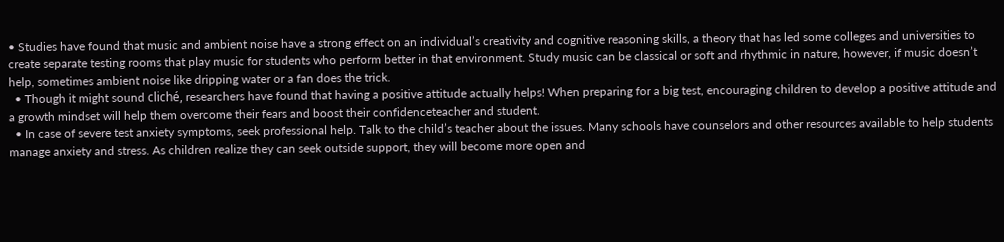• Studies have found that music and ambient noise have a strong effect on an individual’s creativity and cognitive reasoning skills, a theory that has led some colleges and universities to create separate testing rooms that play music for students who perform better in that environment. Study music can be classical or soft and rhythmic in nature, however, if music doesn’t help, sometimes ambient noise like dripping water or a fan does the trick.
  • Though it might sound cliché, researchers have found that having a positive attitude actually helps! When preparing for a big test, encouraging children to develop a positive attitude and a growth mindset will help them overcome their fears and boost their confidenceteacher and student.
  • In case of severe test anxiety symptoms, seek professional help. Talk to the child’s teacher about the issues. Many schools have counselors and other resources available to help students manage anxiety and stress. As children realize they can seek outside support, they will become more open and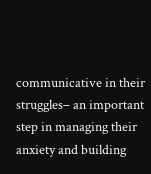communicative in their struggles– an important step in managing their anxiety and building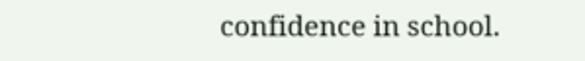confidence in school.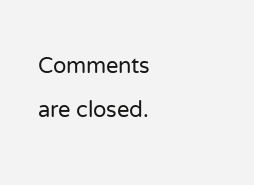Comments are closed.